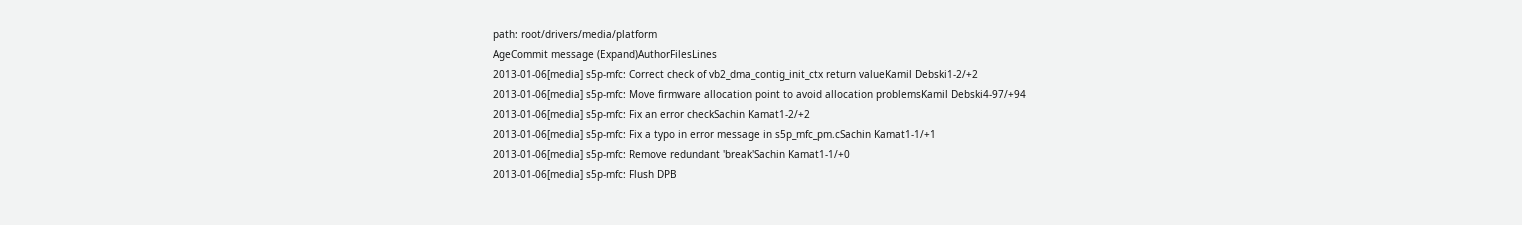path: root/drivers/media/platform
AgeCommit message (Expand)AuthorFilesLines
2013-01-06[media] s5p-mfc: Correct check of vb2_dma_contig_init_ctx return valueKamil Debski1-2/+2
2013-01-06[media] s5p-mfc: Move firmware allocation point to avoid allocation problemsKamil Debski4-97/+94
2013-01-06[media] s5p-mfc: Fix an error checkSachin Kamat1-2/+2
2013-01-06[media] s5p-mfc: Fix a typo in error message in s5p_mfc_pm.cSachin Kamat1-1/+1
2013-01-06[media] s5p-mfc: Remove redundant 'break'Sachin Kamat1-1/+0
2013-01-06[media] s5p-mfc: Flush DPB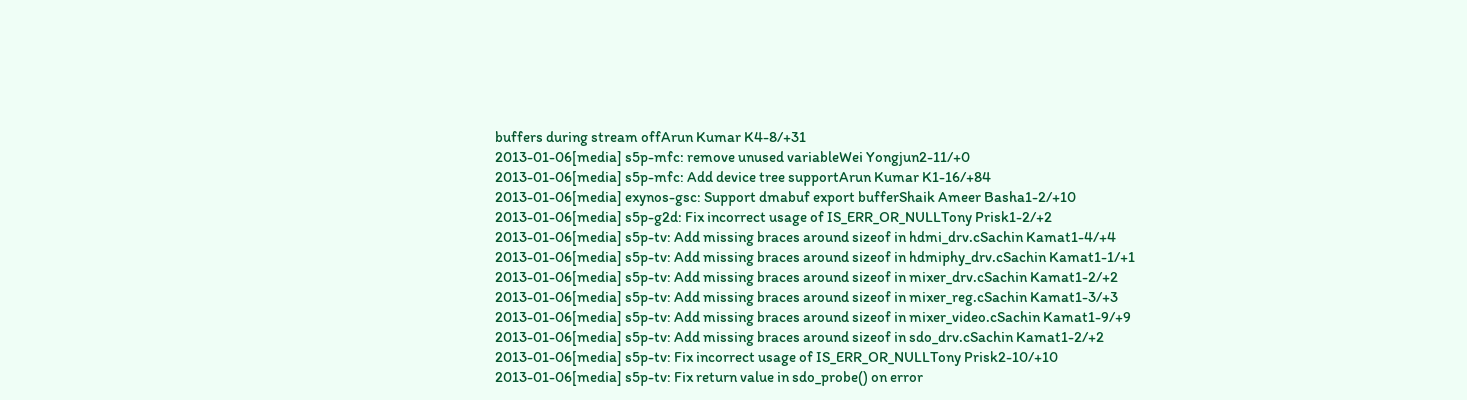buffers during stream offArun Kumar K4-8/+31
2013-01-06[media] s5p-mfc: remove unused variableWei Yongjun2-11/+0
2013-01-06[media] s5p-mfc: Add device tree supportArun Kumar K1-16/+84
2013-01-06[media] exynos-gsc: Support dmabuf export bufferShaik Ameer Basha1-2/+10
2013-01-06[media] s5p-g2d: Fix incorrect usage of IS_ERR_OR_NULLTony Prisk1-2/+2
2013-01-06[media] s5p-tv: Add missing braces around sizeof in hdmi_drv.cSachin Kamat1-4/+4
2013-01-06[media] s5p-tv: Add missing braces around sizeof in hdmiphy_drv.cSachin Kamat1-1/+1
2013-01-06[media] s5p-tv: Add missing braces around sizeof in mixer_drv.cSachin Kamat1-2/+2
2013-01-06[media] s5p-tv: Add missing braces around sizeof in mixer_reg.cSachin Kamat1-3/+3
2013-01-06[media] s5p-tv: Add missing braces around sizeof in mixer_video.cSachin Kamat1-9/+9
2013-01-06[media] s5p-tv: Add missing braces around sizeof in sdo_drv.cSachin Kamat1-2/+2
2013-01-06[media] s5p-tv: Fix incorrect usage of IS_ERR_OR_NULLTony Prisk2-10/+10
2013-01-06[media] s5p-tv: Fix return value in sdo_probe() on error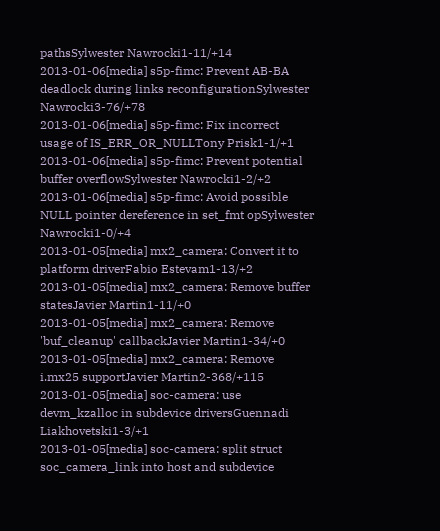pathsSylwester Nawrocki1-11/+14
2013-01-06[media] s5p-fimc: Prevent AB-BA deadlock during links reconfigurationSylwester Nawrocki3-76/+78
2013-01-06[media] s5p-fimc: Fix incorrect usage of IS_ERR_OR_NULLTony Prisk1-1/+1
2013-01-06[media] s5p-fimc: Prevent potential buffer overflowSylwester Nawrocki1-2/+2
2013-01-06[media] s5p-fimc: Avoid possible NULL pointer dereference in set_fmt opSylwester Nawrocki1-0/+4
2013-01-05[media] mx2_camera: Convert it to platform driverFabio Estevam1-13/+2
2013-01-05[media] mx2_camera: Remove buffer statesJavier Martin1-11/+0
2013-01-05[media] mx2_camera: Remove 'buf_cleanup' callbackJavier Martin1-34/+0
2013-01-05[media] mx2_camera: Remove i.mx25 supportJavier Martin2-368/+115
2013-01-05[media] soc-camera: use devm_kzalloc in subdevice driversGuennadi Liakhovetski1-3/+1
2013-01-05[media] soc-camera: split struct soc_camera_link into host and subdevice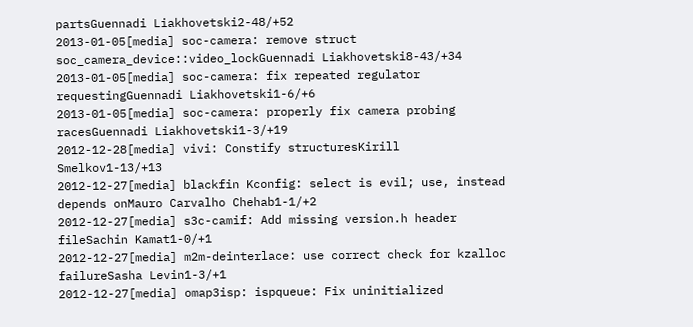partsGuennadi Liakhovetski2-48/+52
2013-01-05[media] soc-camera: remove struct soc_camera_device::video_lockGuennadi Liakhovetski8-43/+34
2013-01-05[media] soc-camera: fix repeated regulator requestingGuennadi Liakhovetski1-6/+6
2013-01-05[media] soc-camera: properly fix camera probing racesGuennadi Liakhovetski1-3/+19
2012-12-28[media] vivi: Constify structuresKirill Smelkov1-13/+13
2012-12-27[media] blackfin Kconfig: select is evil; use, instead depends onMauro Carvalho Chehab1-1/+2
2012-12-27[media] s3c-camif: Add missing version.h header fileSachin Kamat1-0/+1
2012-12-27[media] m2m-deinterlace: use correct check for kzalloc failureSasha Levin1-3/+1
2012-12-27[media] omap3isp: ispqueue: Fix uninitialized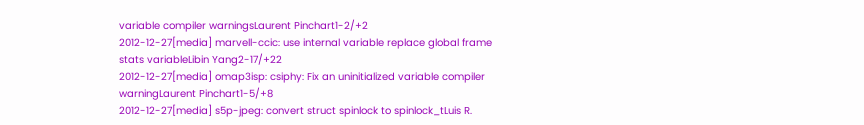variable compiler warningsLaurent Pinchart1-2/+2
2012-12-27[media] marvell-ccic: use internal variable replace global frame stats variableLibin Yang2-17/+22
2012-12-27[media] omap3isp: csiphy: Fix an uninitialized variable compiler warningLaurent Pinchart1-5/+8
2012-12-27[media] s5p-jpeg: convert struct spinlock to spinlock_tLuis R.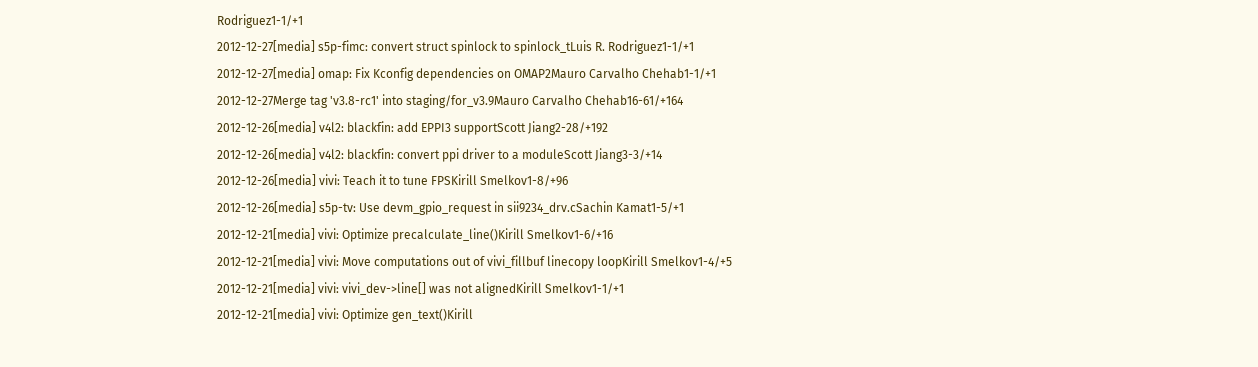Rodriguez1-1/+1
2012-12-27[media] s5p-fimc: convert struct spinlock to spinlock_tLuis R. Rodriguez1-1/+1
2012-12-27[media] omap: Fix Kconfig dependencies on OMAP2Mauro Carvalho Chehab1-1/+1
2012-12-27Merge tag 'v3.8-rc1' into staging/for_v3.9Mauro Carvalho Chehab16-61/+164
2012-12-26[media] v4l2: blackfin: add EPPI3 supportScott Jiang2-28/+192
2012-12-26[media] v4l2: blackfin: convert ppi driver to a moduleScott Jiang3-3/+14
2012-12-26[media] vivi: Teach it to tune FPSKirill Smelkov1-8/+96
2012-12-26[media] s5p-tv: Use devm_gpio_request in sii9234_drv.cSachin Kamat1-5/+1
2012-12-21[media] vivi: Optimize precalculate_line()Kirill Smelkov1-6/+16
2012-12-21[media] vivi: Move computations out of vivi_fillbuf linecopy loopKirill Smelkov1-4/+5
2012-12-21[media] vivi: vivi_dev->line[] was not alignedKirill Smelkov1-1/+1
2012-12-21[media] vivi: Optimize gen_text()Kirill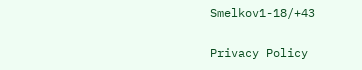Smelkov1-18/+43

Privacy Policy